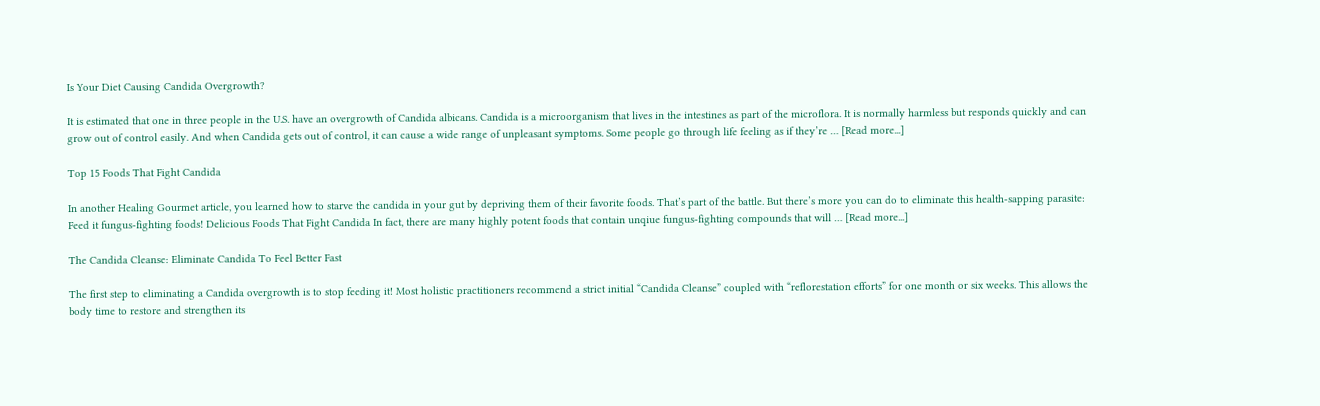Is Your Diet Causing Candida Overgrowth?

It is estimated that one in three people in the U.S. have an overgrowth of Candida albicans. Candida is a microorganism that lives in the intestines as part of the microflora. It is normally harmless but responds quickly and can grow out of control easily. And when Candida gets out of control, it can cause a wide range of unpleasant symptoms. Some people go through life feeling as if they’re … [Read more...]

Top 15 Foods That Fight Candida

In another Healing Gourmet article, you learned how to starve the candida in your gut by depriving them of their favorite foods. That’s part of the battle. But there’s more you can do to eliminate this health-sapping parasite: Feed it fungus-fighting foods! Delicious Foods That Fight Candida In fact, there are many highly potent foods that contain unqiue fungus-fighting compounds that will … [Read more...]

The Candida Cleanse: Eliminate Candida To Feel Better Fast

The first step to eliminating a Candida overgrowth is to stop feeding it! Most holistic practitioners recommend a strict initial “Candida Cleanse” coupled with “reflorestation efforts” for one month or six weeks. This allows the body time to restore and strengthen its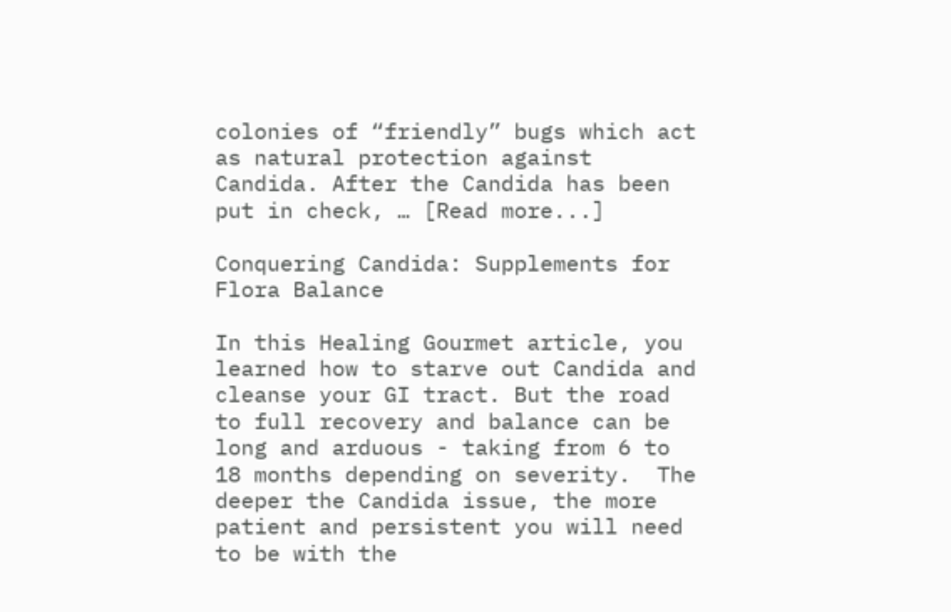colonies of “friendly” bugs which act as natural protection against Candida. After the Candida has been put in check, … [Read more...]

Conquering Candida: Supplements for Flora Balance

In this Healing Gourmet article, you learned how to starve out Candida and cleanse your GI tract. But the road to full recovery and balance can be long and arduous - taking from 6 to 18 months depending on severity.  The deeper the Candida issue, the more patient and persistent you will need to be with the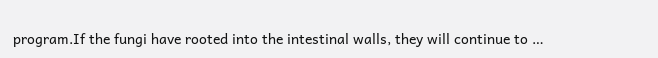program.If the fungi have rooted into the intestinal walls, they will continue to …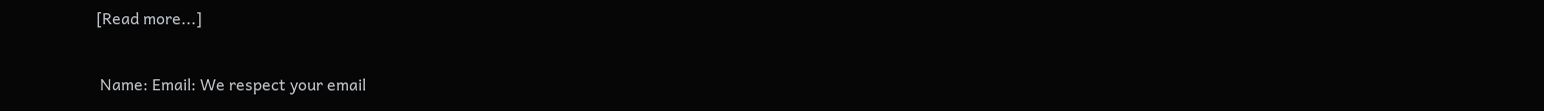[Read more...]

 Name: Email: We respect your email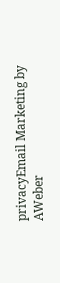privacyEmail Marketing by AWeber